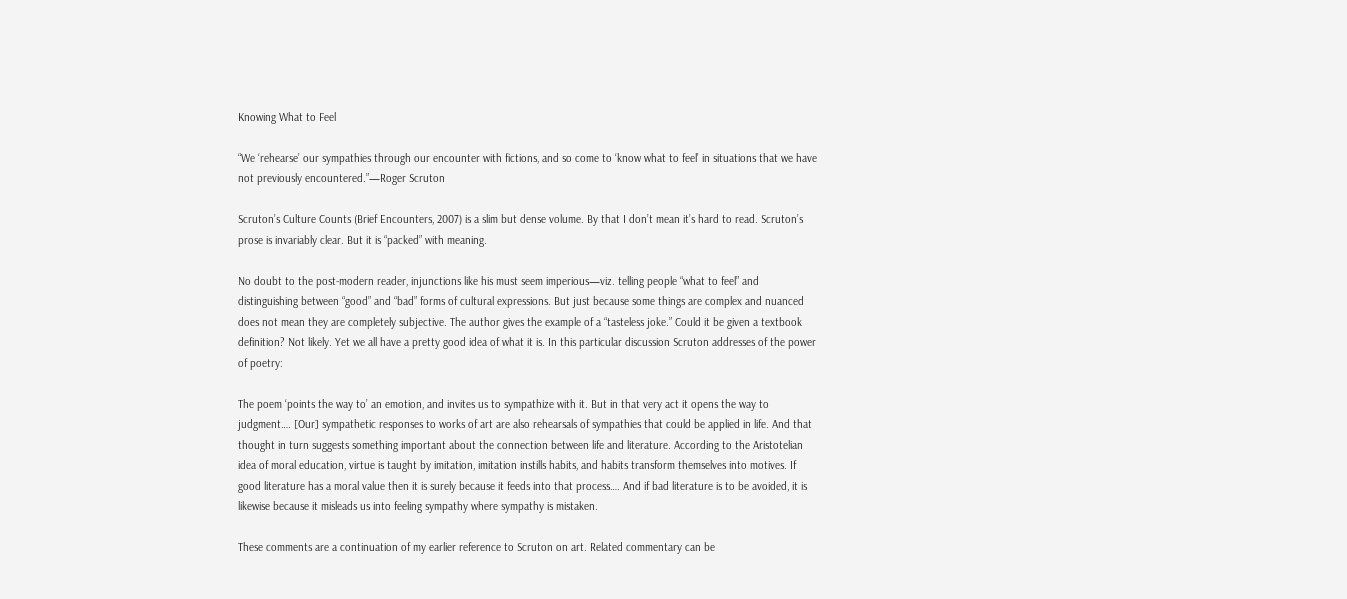Knowing What to Feel

“We ‘rehearse’ our sympathies through our encounter with fictions, and so come to ‘know what to feel’ in situations that we have not previously encountered.”—Roger Scruton

Scruton’s Culture Counts (Brief Encounters, 2007) is a slim but dense volume. By that I don’t mean it’s hard to read. Scruton’s prose is invariably clear. But it is “packed” with meaning.

No doubt to the post-modern reader, injunctions like his must seem imperious—viz. telling people “what to feel” and distinguishing between “good” and “bad” forms of cultural expressions. But just because some things are complex and nuanced does not mean they are completely subjective. The author gives the example of a “tasteless joke.” Could it be given a textbook definition? Not likely. Yet we all have a pretty good idea of what it is. In this particular discussion Scruton addresses of the power of poetry:

The poem ‘points the way to’ an emotion, and invites us to sympathize with it. But in that very act it opens the way to judgment…. [Our] sympathetic responses to works of art are also rehearsals of sympathies that could be applied in life. And that thought in turn suggests something important about the connection between life and literature. According to the Aristotelian idea of moral education, virtue is taught by imitation, imitation instills habits, and habits transform themselves into motives. If good literature has a moral value then it is surely because it feeds into that process…. And if bad literature is to be avoided, it is likewise because it misleads us into feeling sympathy where sympathy is mistaken.

These comments are a continuation of my earlier reference to Scruton on art. Related commentary can be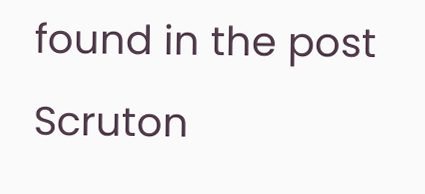found in the post Scruton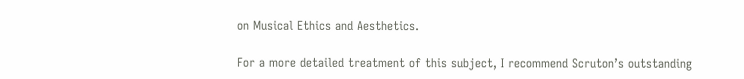on Musical Ethics and Aesthetics.

For a more detailed treatment of this subject, I recommend Scruton’s outstanding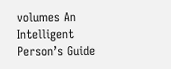volumes An Intelligent Person’s Guide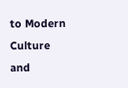to Modern Culture and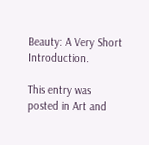Beauty: A Very Short Introduction.

This entry was posted in Art and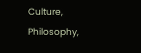Culture, Philosophy,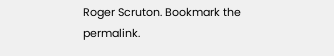Roger Scruton. Bookmark the permalink.